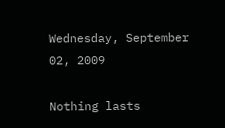Wednesday, September 02, 2009

Nothing lasts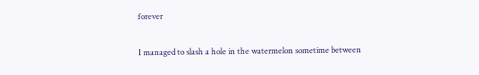forever

I managed to slash a hole in the watermelon sometime between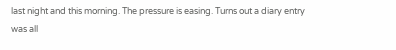last night and this morning. The pressure is easing. Turns out a diary entry was all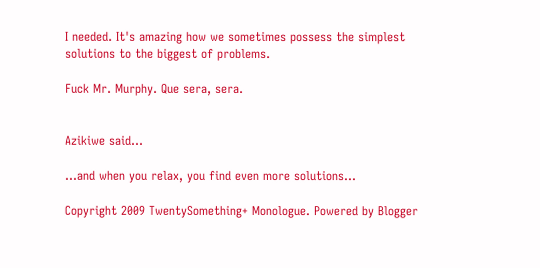I needed. It's amazing how we sometimes possess the simplest solutions to the biggest of problems.

Fuck Mr. Murphy. Que sera, sera.


Azikiwe said...

...and when you relax, you find even more solutions...

Copyright 2009 TwentySomething+ Monologue. Powered by Blogger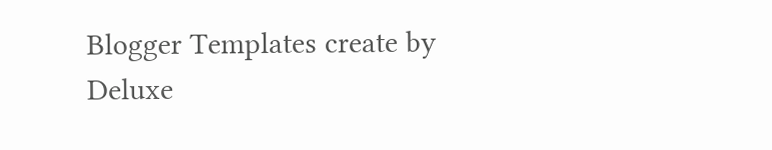Blogger Templates create by Deluxe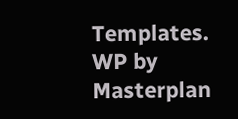Templates. WP by Masterplan